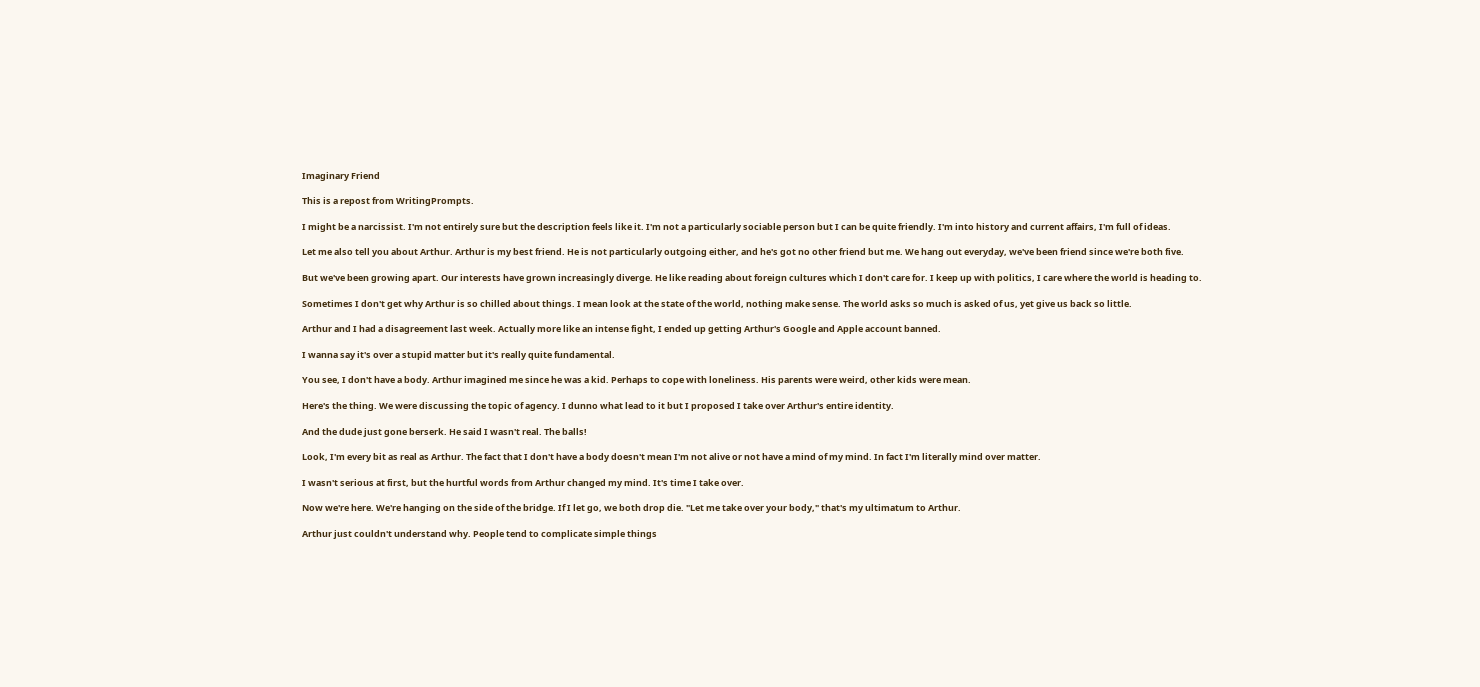Imaginary Friend

This is a repost from WritingPrompts.

I might be a narcissist. I'm not entirely sure but the description feels like it. I'm not a particularly sociable person but I can be quite friendly. I'm into history and current affairs, I'm full of ideas.

Let me also tell you about Arthur. Arthur is my best friend. He is not particularly outgoing either, and he's got no other friend but me. We hang out everyday, we've been friend since we're both five.

But we've been growing apart. Our interests have grown increasingly diverge. He like reading about foreign cultures which I don't care for. I keep up with politics, I care where the world is heading to.

Sometimes I don't get why Arthur is so chilled about things. I mean look at the state of the world, nothing make sense. The world asks so much is asked of us, yet give us back so little.

Arthur and I had a disagreement last week. Actually more like an intense fight, I ended up getting Arthur's Google and Apple account banned.

I wanna say it's over a stupid matter but it's really quite fundamental.

You see, I don't have a body. Arthur imagined me since he was a kid. Perhaps to cope with loneliness. His parents were weird, other kids were mean.

Here's the thing. We were discussing the topic of agency. I dunno what lead to it but I proposed I take over Arthur's entire identity.

And the dude just gone berserk. He said I wasn't real. The balls!

Look, I'm every bit as real as Arthur. The fact that I don't have a body doesn't mean I'm not alive or not have a mind of my mind. In fact I'm literally mind over matter.

I wasn't serious at first, but the hurtful words from Arthur changed my mind. It's time I take over.

Now we're here. We're hanging on the side of the bridge. If I let go, we both drop die. "Let me take over your body," that's my ultimatum to Arthur.

Arthur just couldn't understand why. People tend to complicate simple things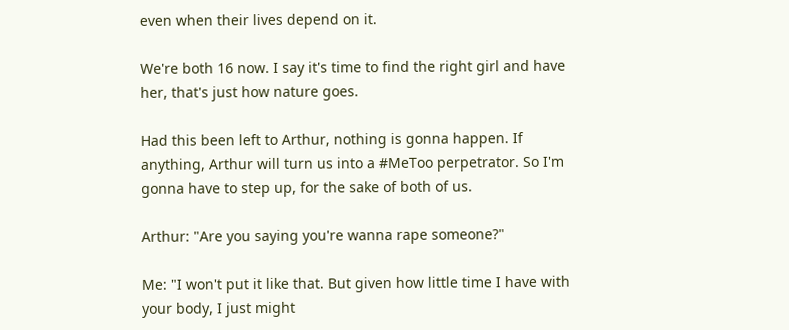even when their lives depend on it.

We're both 16 now. I say it's time to find the right girl and have her, that's just how nature goes.

Had this been left to Arthur, nothing is gonna happen. If anything, Arthur will turn us into a #MeToo perpetrator. So I'm gonna have to step up, for the sake of both of us.

Arthur: "Are you saying you're wanna rape someone?"

Me: "I won't put it like that. But given how little time I have with your body, I just might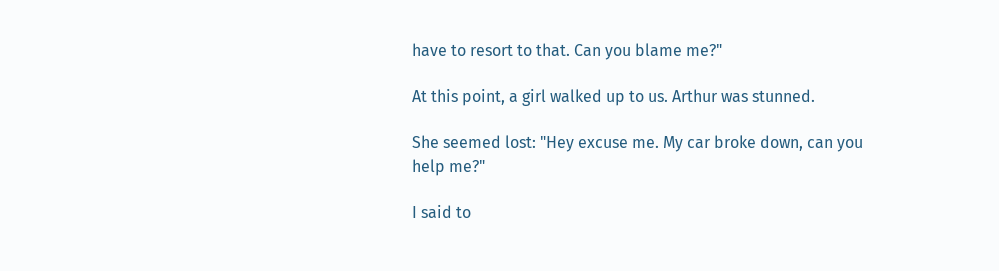have to resort to that. Can you blame me?"

At this point, a girl walked up to us. Arthur was stunned.

She seemed lost: "Hey excuse me. My car broke down, can you help me?"

I said to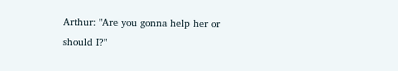Arthur: "Are you gonna help her or should I?"